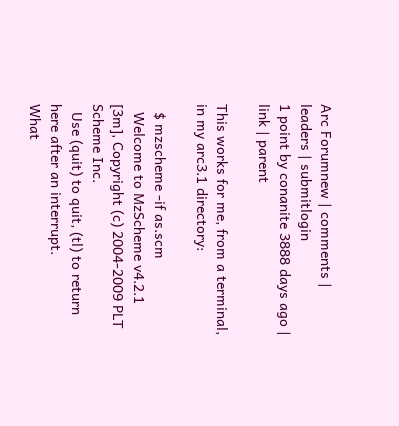Arc Forumnew | comments | leaders | submitlogin
1 point by conanite 3888 days ago | link | parent

This works for me, from a terminal, in my arc3.1 directory:

  $ mzscheme -if as.scm
  Welcome to MzScheme v4.2.1 [3m], Copyright (c) 2004-2009 PLT Scheme Inc.
  Use (quit) to quit, (tl) to return here after an interrupt.
What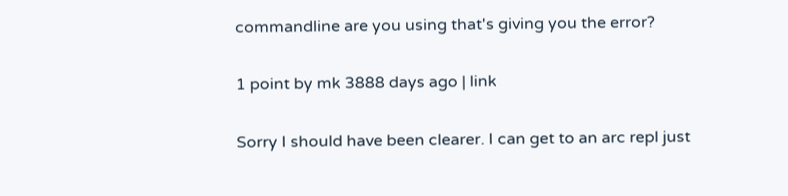commandline are you using that's giving you the error?

1 point by mk 3888 days ago | link

Sorry I should have been clearer. I can get to an arc repl just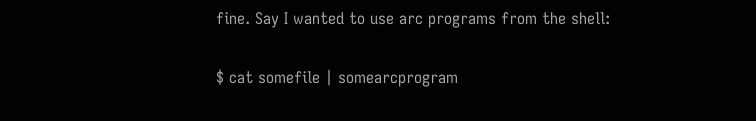fine. Say I wanted to use arc programs from the shell:

$ cat somefile | somearcprogram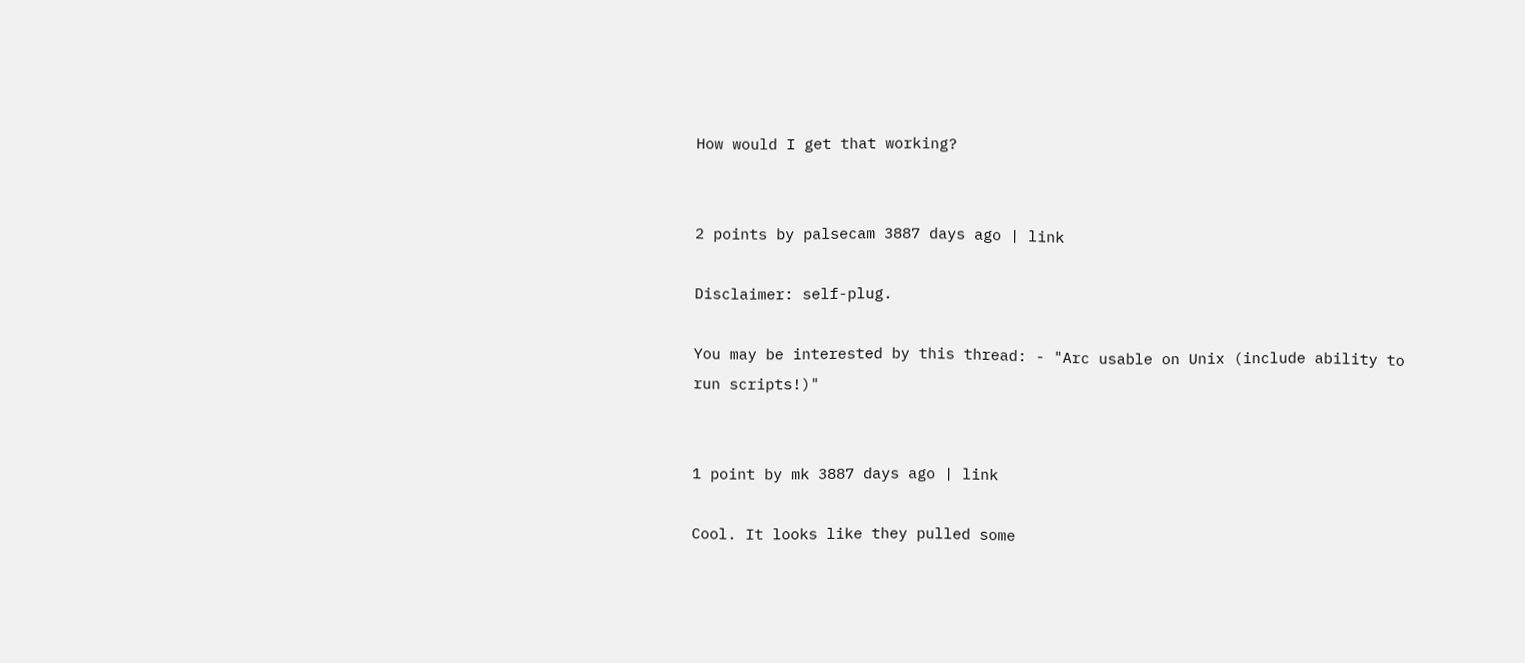How would I get that working?


2 points by palsecam 3887 days ago | link

Disclaimer: self-plug.

You may be interested by this thread: - "Arc usable on Unix (include ability to run scripts!)"


1 point by mk 3887 days ago | link

Cool. It looks like they pulled some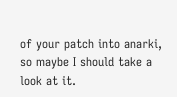of your patch into anarki, so maybe I should take a look at it.